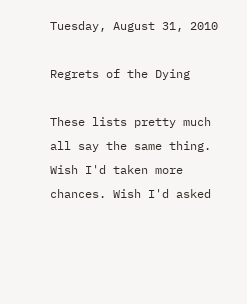Tuesday, August 31, 2010

Regrets of the Dying

These lists pretty much all say the same thing. Wish I'd taken more chances. Wish I'd asked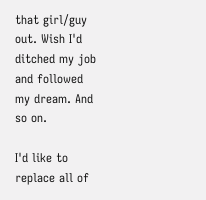that girl/guy out. Wish I'd ditched my job and followed my dream. And so on.

I'd like to replace all of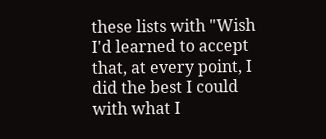these lists with "Wish I'd learned to accept that, at every point, I did the best I could with what I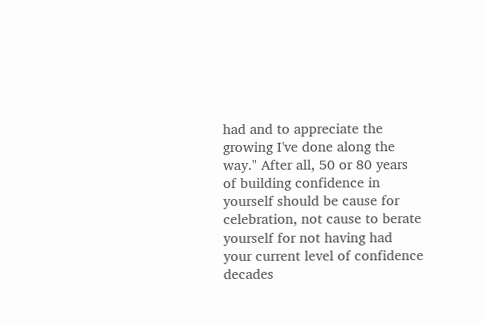had and to appreciate the growing I've done along the way." After all, 50 or 80 years of building confidence in yourself should be cause for celebration, not cause to berate yourself for not having had your current level of confidence decades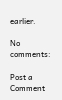earlier.

No comments:

Post a Comment